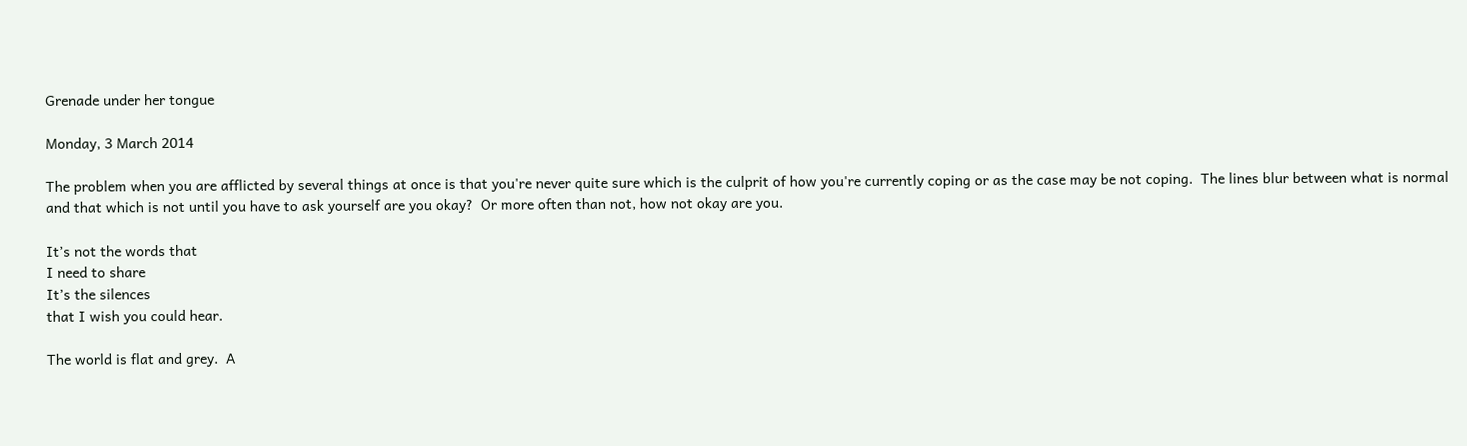Grenade under her tongue

Monday, 3 March 2014

The problem when you are afflicted by several things at once is that you're never quite sure which is the culprit of how you're currently coping or as the case may be not coping.  The lines blur between what is normal and that which is not until you have to ask yourself are you okay?  Or more often than not, how not okay are you.

It’s not the words that
I need to share
It’s the silences
that I wish you could hear.

The world is flat and grey.  A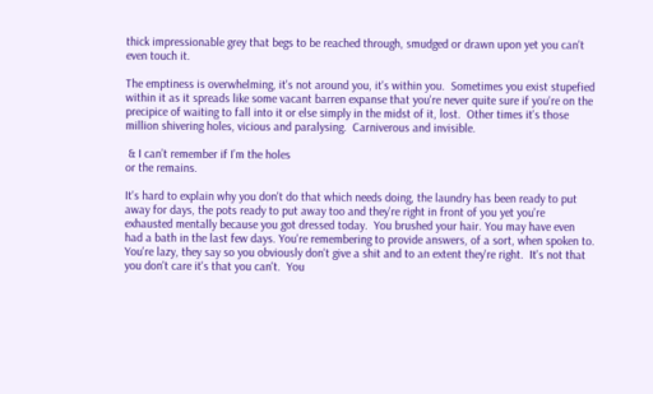thick impressionable grey that begs to be reached through, smudged or drawn upon yet you can't even touch it.

The emptiness is overwhelming, it's not around you, it's within you.  Sometimes you exist stupefied within it as it spreads like some vacant barren expanse that you're never quite sure if you're on the precipice of waiting to fall into it or else simply in the midst of it, lost.  Other times it's those million shivering holes, vicious and paralysing.  Carniverous and invisible.

 & I can’t remember if I’m the holes
or the remains.

It's hard to explain why you don't do that which needs doing, the laundry has been ready to put away for days, the pots ready to put away too and they're right in front of you yet you're exhausted mentally because you got dressed today.  You brushed your hair. You may have even had a bath in the last few days. You're remembering to provide answers, of a sort, when spoken to.   You're lazy, they say so you obviously don't give a shit and to an extent they're right.  It's not that you don't care it's that you can't.  You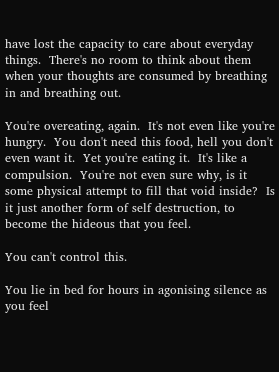have lost the capacity to care about everyday things.  There's no room to think about them when your thoughts are consumed by breathing in and breathing out.

You're overeating, again.  It's not even like you're hungry.  You don't need this food, hell you don't even want it.  Yet you're eating it.  It's like a compulsion.  You're not even sure why, is it some physical attempt to fill that void inside?  Is it just another form of self destruction, to become the hideous that you feel.

You can't control this.

You lie in bed for hours in agonising silence as you feel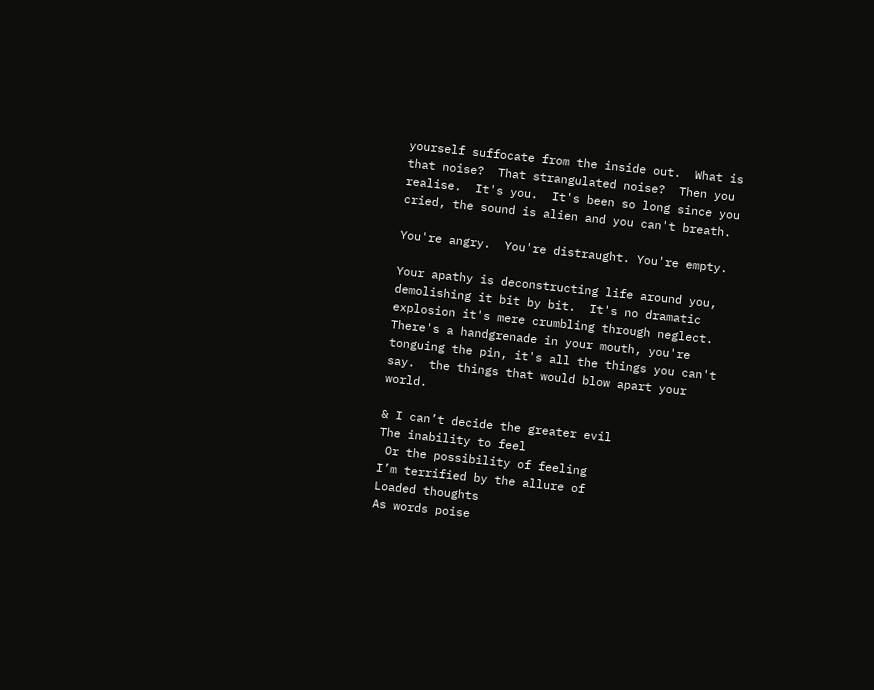yourself suffocate from the inside out.  What is that noise?  That strangulated noise?  Then you realise.  It's you.  It's been so long since you cried, the sound is alien and you can't breath.

You're angry.  You're distraught. You're empty.

Your apathy is deconstructing life around you, demolishing it bit by bit.  It's no dramatic explosion it's mere crumbling through neglect.  There's a handgrenade in your mouth, you're tonguing the pin, it's all the things you can't say.  the things that would blow apart your world.

& I can’t decide the greater evil
The inability to feel
 Or the possibility of feeling
I’m terrified by the allure of
Loaded thoughts
As words poise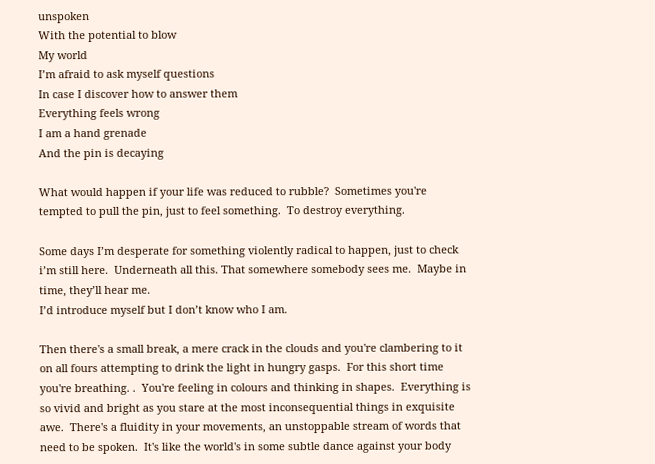unspoken
With the potential to blow
My world
I’m afraid to ask myself questions
In case I discover how to answer them
Everything feels wrong
I am a hand grenade
And the pin is decaying

What would happen if your life was reduced to rubble?  Sometimes you're tempted to pull the pin, just to feel something.  To destroy everything.

Some days I’m desperate for something violently radical to happen, just to check i’m still here.  Underneath all this. That somewhere somebody sees me.  Maybe in time, they’ll hear me.
I’d introduce myself but I don’t know who I am.

Then there's a small break, a mere crack in the clouds and you're clambering to it on all fours attempting to drink the light in hungry gasps.  For this short time you're breathing. .  You're feeling in colours and thinking in shapes.  Everything is so vivid and bright as you stare at the most inconsequential things in exquisite awe.  There's a fluidity in your movements, an unstoppable stream of words that need to be spoken.  It's like the world's in some subtle dance against your body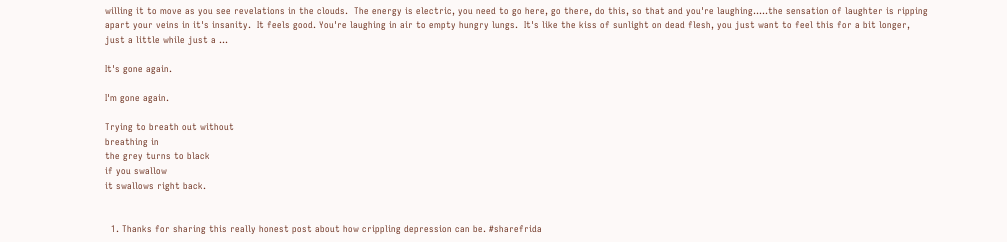willing it to move as you see revelations in the clouds.  The energy is electric, you need to go here, go there, do this, so that and you're laughing.....the sensation of laughter is ripping apart your veins in it's insanity.  It feels good. You're laughing in air to empty hungry lungs.  It's like the kiss of sunlight on dead flesh, you just want to feel this for a bit longer, just a little while just a ...

It's gone again.

I'm gone again.

Trying to breath out without
breathing in
the grey turns to black
if you swallow
it swallows right back.


  1. Thanks for sharing this really honest post about how crippling depression can be. #sharefrida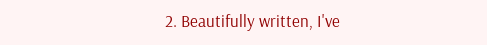2. Beautifully written, I've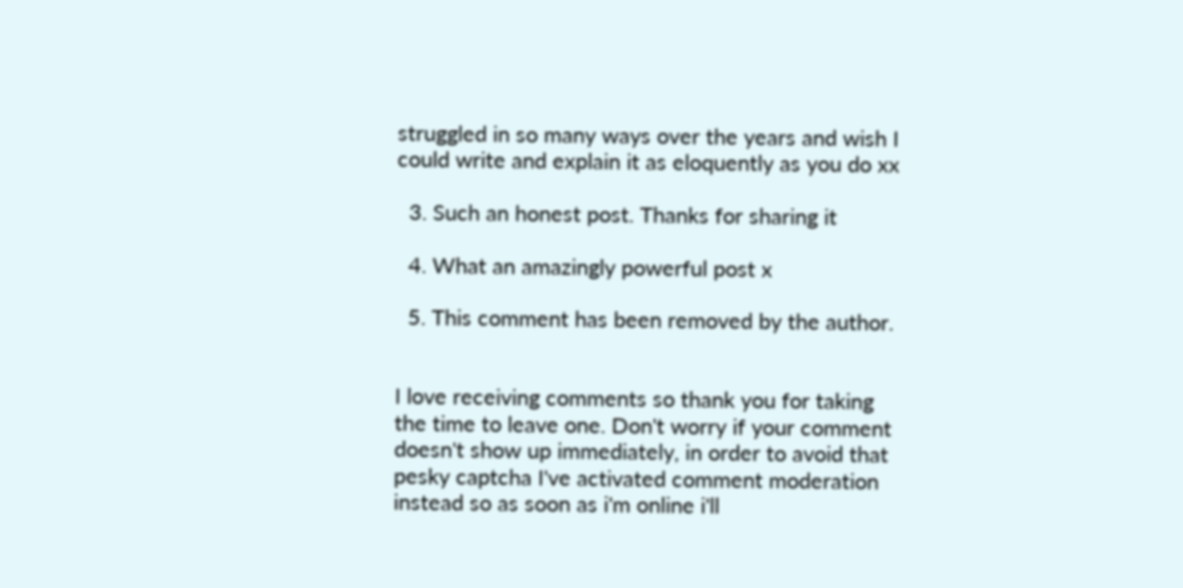struggled in so many ways over the years and wish I could write and explain it as eloquently as you do xx

  3. Such an honest post. Thanks for sharing it

  4. What an amazingly powerful post x

  5. This comment has been removed by the author.


I love receiving comments so thank you for taking the time to leave one. Don't worry if your comment doesn't show up immediately, in order to avoid that pesky captcha I've activated comment moderation instead so as soon as i'm online i'll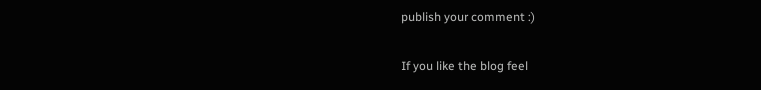publish your comment :)

If you like the blog feel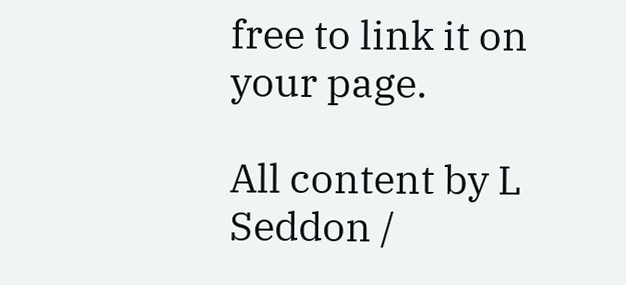free to link it on your page.

All content by L Seddon /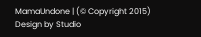MamaUndone | (© Copyright 2015) Design by Studio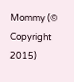Mommy (© Copyright 2015)